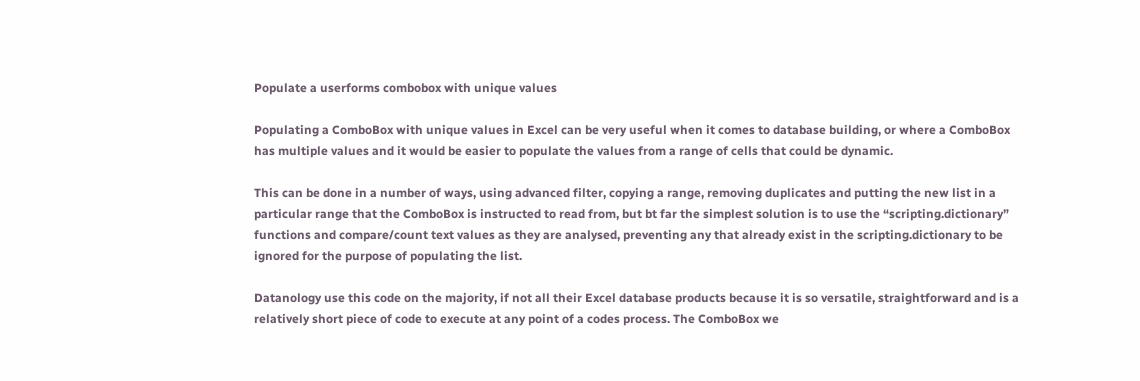Populate a userforms combobox with unique values

Populating a ComboBox with unique values in Excel can be very useful when it comes to database building, or where a ComboBox has multiple values and it would be easier to populate the values from a range of cells that could be dynamic.

This can be done in a number of ways, using advanced filter, copying a range, removing duplicates and putting the new list in a particular range that the ComboBox is instructed to read from, but bt far the simplest solution is to use the “scripting.dictionary” functions and compare/count text values as they are analysed, preventing any that already exist in the scripting.dictionary to be ignored for the purpose of populating the list.

Datanology use this code on the majority, if not all their Excel database products because it is so versatile, straightforward and is a relatively short piece of code to execute at any point of a codes process. The ComboBox we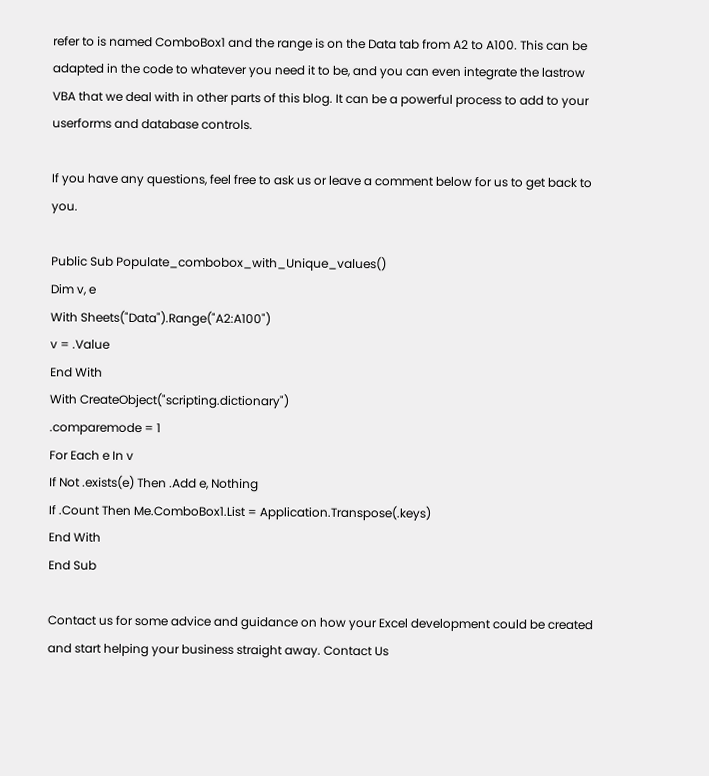refer to is named ComboBox1 and the range is on the Data tab from A2 to A100. This can be adapted in the code to whatever you need it to be, and you can even integrate the lastrow VBA that we deal with in other parts of this blog. It can be a powerful process to add to your userforms and database controls.

If you have any questions, feel free to ask us or leave a comment below for us to get back to you.

Public Sub Populate_combobox_with_Unique_values()
Dim v, e
With Sheets("Data").Range("A2:A100")
v = .Value
End With
With CreateObject("scripting.dictionary")
.comparemode = 1
For Each e In v
If Not .exists(e) Then .Add e, Nothing
If .Count Then Me.ComboBox1.List = Application.Transpose(.keys)
End With
End Sub

Contact us for some advice and guidance on how your Excel development could be created and start helping your business straight away. Contact Us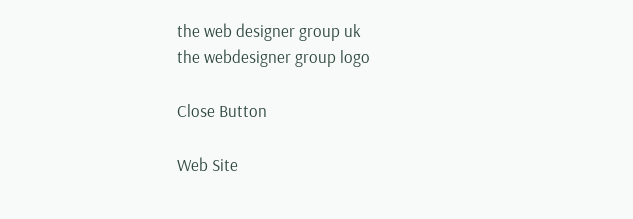the web designer group uk
the webdesigner group logo

Close Button

Web Site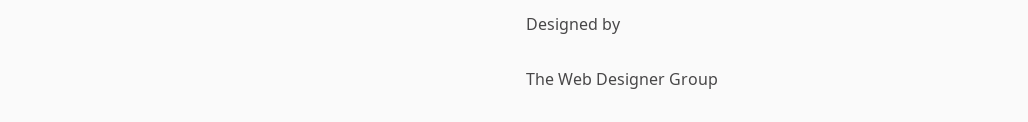Designed by

The Web Designer Group